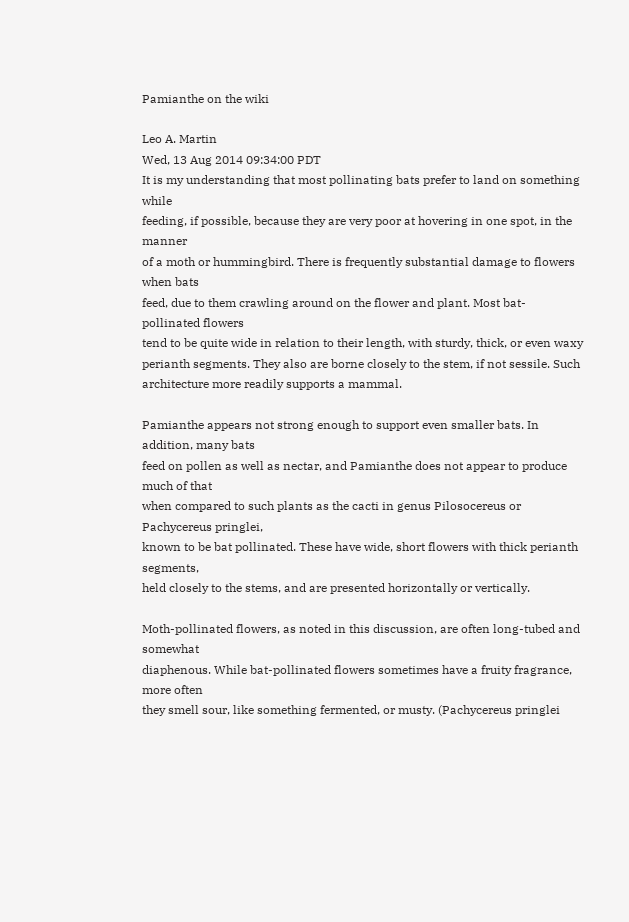Pamianthe on the wiki

Leo A. Martin
Wed, 13 Aug 2014 09:34:00 PDT
It is my understanding that most pollinating bats prefer to land on something while
feeding, if possible, because they are very poor at hovering in one spot, in the manner
of a moth or hummingbird. There is frequently substantial damage to flowers when bats
feed, due to them crawling around on the flower and plant. Most bat-pollinated flowers
tend to be quite wide in relation to their length, with sturdy, thick, or even waxy
perianth segments. They also are borne closely to the stem, if not sessile. Such
architecture more readily supports a mammal.

Pamianthe appears not strong enough to support even smaller bats. In addition, many bats
feed on pollen as well as nectar, and Pamianthe does not appear to produce much of that
when compared to such plants as the cacti in genus Pilosocereus or Pachycereus pringlei,
known to be bat pollinated. These have wide, short flowers with thick perianth segments,
held closely to the stems, and are presented horizontally or vertically.

Moth-pollinated flowers, as noted in this discussion, are often long-tubed and somewhat
diaphenous. While bat-pollinated flowers sometimes have a fruity fragrance, more often
they smell sour, like something fermented, or musty. (Pachycereus pringlei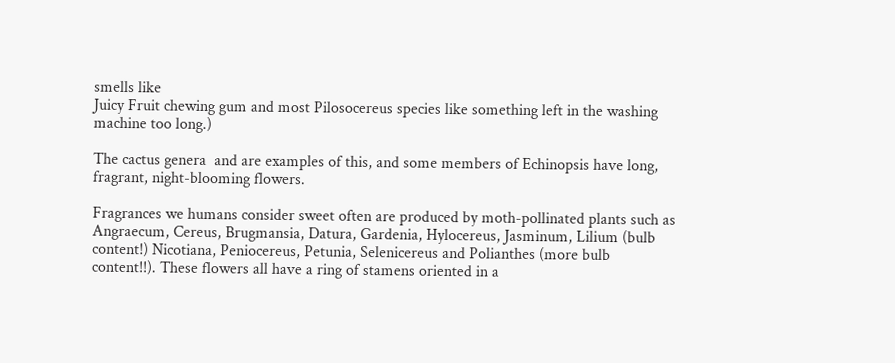smells like
Juicy Fruit chewing gum and most Pilosocereus species like something left in the washing
machine too long.)

The cactus genera  and are examples of this, and some members of Echinopsis have long,
fragrant, night-blooming flowers.

Fragrances we humans consider sweet often are produced by moth-pollinated plants such as
Angraecum, Cereus, Brugmansia, Datura, Gardenia, Hylocereus, Jasminum, Lilium (bulb
content!) Nicotiana, Peniocereus, Petunia, Selenicereus and Polianthes (more bulb
content!!). These flowers all have a ring of stamens oriented in a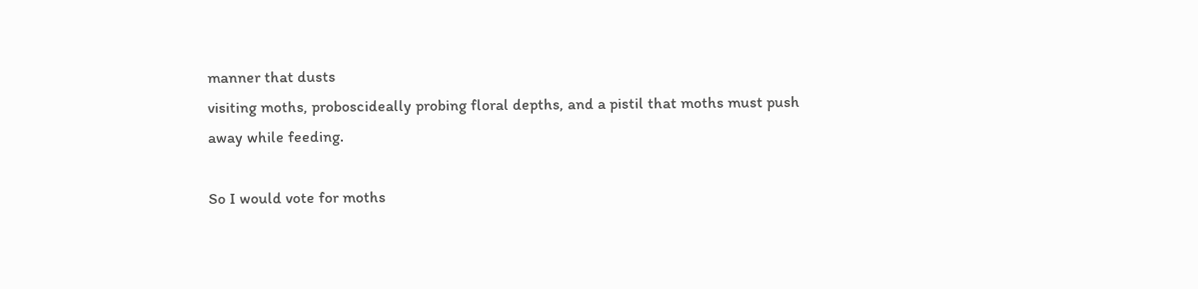manner that dusts
visiting moths, proboscideally probing floral depths, and a pistil that moths must push
away while feeding.

So I would vote for moths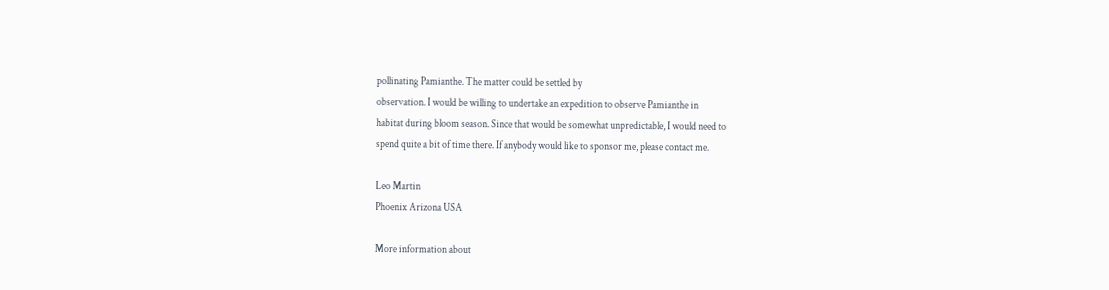pollinating Pamianthe. The matter could be settled by
observation. I would be willing to undertake an expedition to observe Pamianthe in
habitat during bloom season. Since that would be somewhat unpredictable, I would need to
spend quite a bit of time there. If anybody would like to sponsor me, please contact me.

Leo Martin
Phoenix Arizona USA

More information about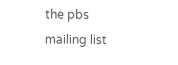the pbs mailing list